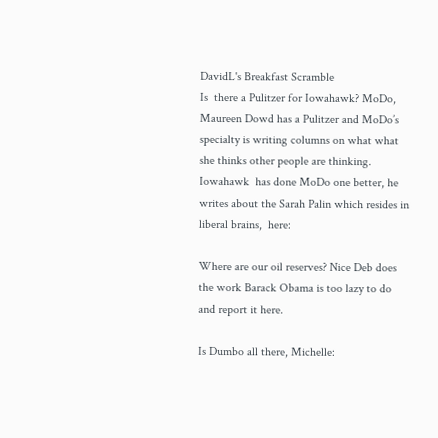DavidL's Breakfast Scramble
Is  there a Pulitzer for Iowahawk? MoDo, Maureen Dowd has a Pulitzer and MoDo’s specialty is writing columns on what what she thinks other people are thinking.  Iowahawk  has done MoDo one better, he writes about the Sarah Palin which resides in liberal brains,  here:

Where are our oil reserves? Nice Deb does the work Barack Obama is too lazy to do and report it here.

Is Dumbo all there, Michelle: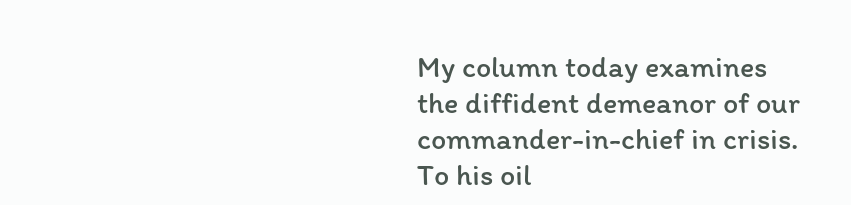My column today examines the diffident demeanor of our commander-in-chief in crisis. To his oil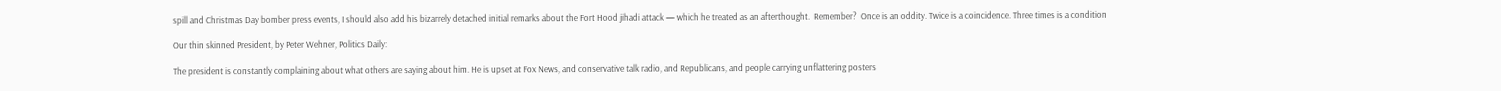spill and Christmas Day bomber press events, I should also add his bizarrely detached initial remarks about the Fort Hood jihadi attack — which he treated as an afterthought.  Remember?  Once is an oddity. Twice is a coincidence. Three times is a condition

Our thin skinned President, by Peter Wehner, Politics Daily:

The president is constantly complaining about what others are saying about him. He is upset at Fox News, and conservative talk radio, and Republicans, and people carrying unflattering posters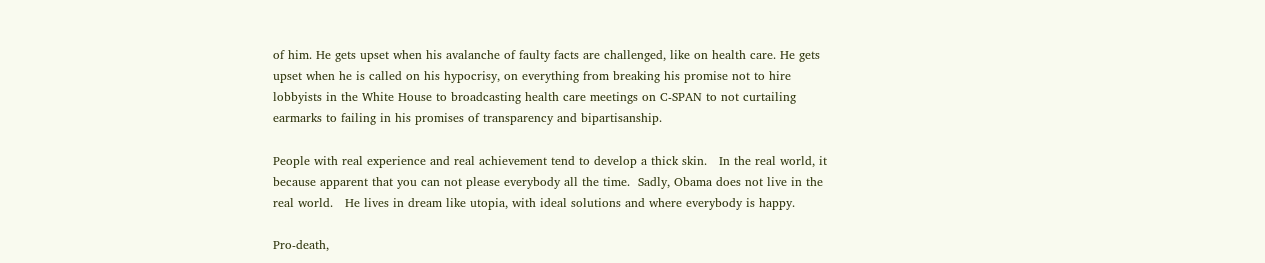of him. He gets upset when his avalanche of faulty facts are challenged, like on health care. He gets upset when he is called on his hypocrisy, on everything from breaking his promise not to hire lobbyists in the White House to broadcasting health care meetings on C-SPAN to not curtailing earmarks to failing in his promises of transparency and bipartisanship.

People with real experience and real achievement tend to develop a thick skin.   In the real world, it because apparent that you can not please everybody all the time.  Sadly, Obama does not live in the real world.   He lives in dream like utopia, with ideal solutions and where everybody is happy.

Pro-death,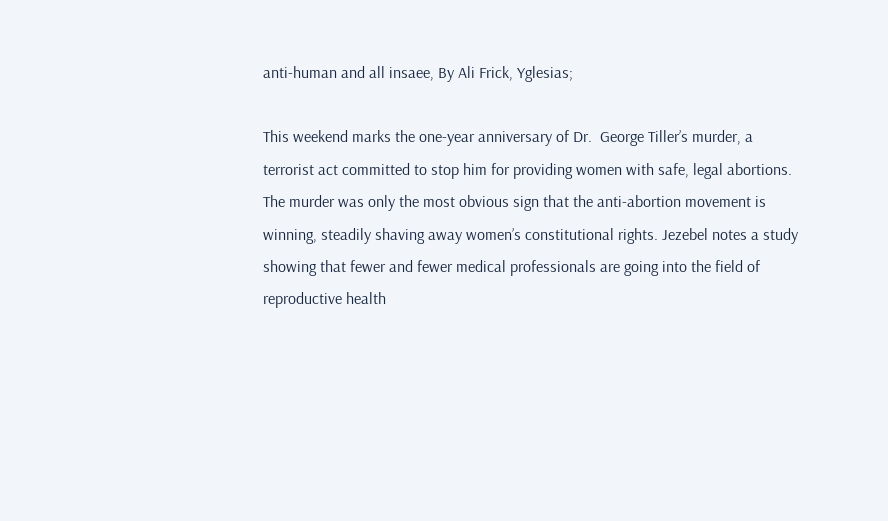anti-human and all insaee, By Ali Frick, Yglesias;

This weekend marks the one-year anniversary of Dr.  George Tiller’s murder, a terrorist act committed to stop him for providing women with safe, legal abortions. The murder was only the most obvious sign that the anti-abortion movement is winning, steadily shaving away women’s constitutional rights. Jezebel notes a study showing that fewer and fewer medical professionals are going into the field of reproductive health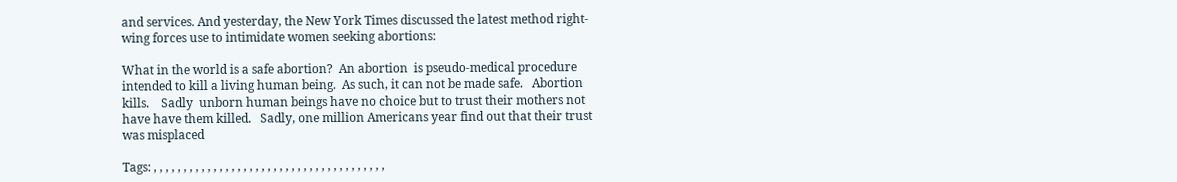and services. And yesterday, the New York Times discussed the latest method right-wing forces use to intimidate women seeking abortions:

What in the world is a safe abortion?  An abortion  is pseudo-medical procedure intended to kill a living human being.  As such, it can not be made safe.   Abortion kills.    Sadly  unborn human beings have no choice but to trust their mothers not have have them killed.   Sadly, one million Americans year find out that their trust was misplaced

Tags: , , , , , , , , , , , , , , , , , , , , , , , , , , , , , , , , , , , , , , ,